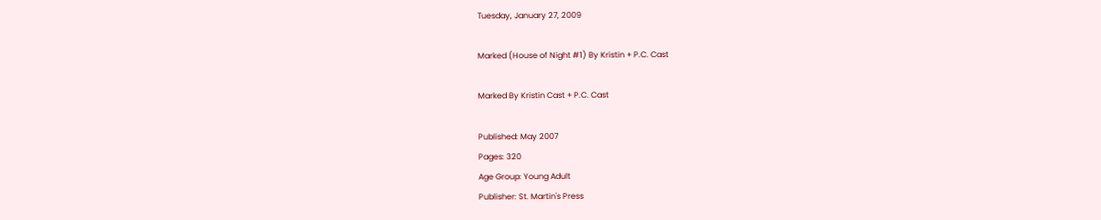Tuesday, January 27, 2009

Marked (House of Night #1) By Kristin + P.C. Cast

Marked By Kristin Cast + P.C. Cast

Published: May 2007
Pages: 320
Age Group: Young Adult
Publisher: St. Martin's Press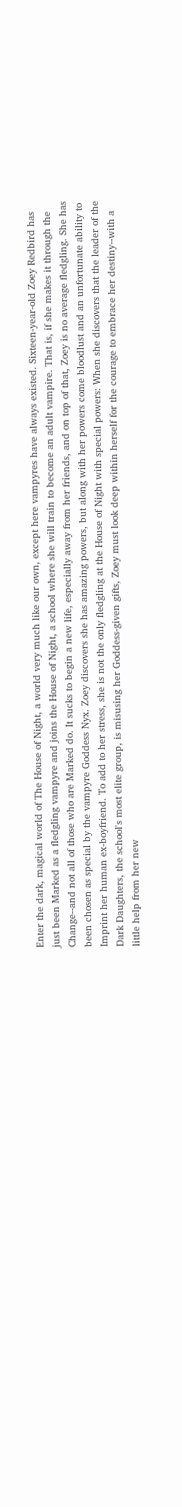Enter the dark, magical world of The House of Night, a world very much like our own, except here vampyres have always existed. Sixteen-year-old Zoey Redbird has just been Marked as a fledgling vampyre and joins the House of Night, a school where she will train to become an adult vampire. That is, if she makes it through the Change--and not all of those who are Marked do. It sucks to begin a new life, especially away from her friends, and on top of that, Zoey is no average fledgling. She has been chosen as special by the vampyre Goddess Nyx. Zoey discovers she has amazing powers, but along with her powers come bloodlust and an unfortunate ability to Imprint her human ex-boyfriend. To add to her stress, she is not the only fledgling at the House of Night with special powers: When she discovers that the leader of the Dark Daughters, the school's most elite group, is misusing her Goddess-given gifts, Zoey must look deep within herself for the courage to embrace her destiny--with a little help from her new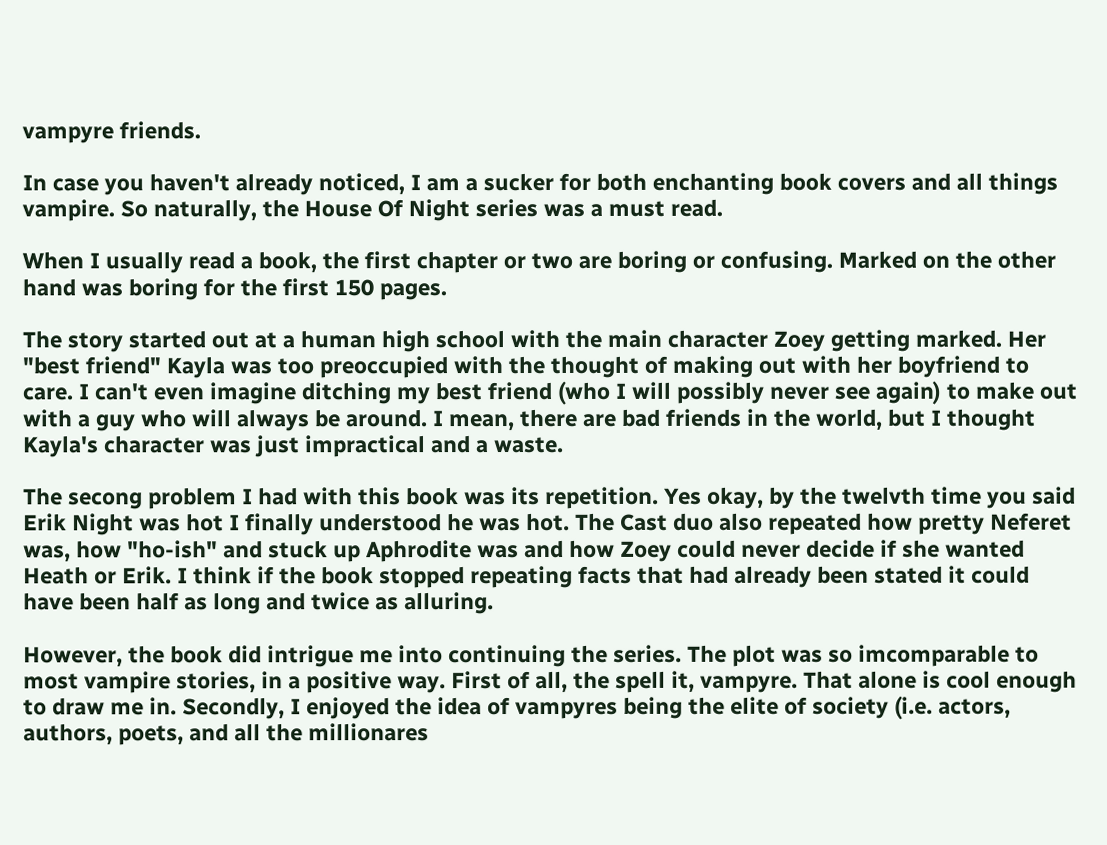vampyre friends.

In case you haven't already noticed, I am a sucker for both enchanting book covers and all things vampire. So naturally, the House Of Night series was a must read.

When I usually read a book, the first chapter or two are boring or confusing. Marked on the other hand was boring for the first 150 pages.

The story started out at a human high school with the main character Zoey getting marked. Her "best friend" Kayla was too preoccupied with the thought of making out with her boyfriend to care. I can't even imagine ditching my best friend (who I will possibly never see again) to make out with a guy who will always be around. I mean, there are bad friends in the world, but I thought Kayla's character was just impractical and a waste.

The secong problem I had with this book was its repetition. Yes okay, by the twelvth time you said Erik Night was hot I finally understood he was hot. The Cast duo also repeated how pretty Neferet was, how "ho-ish" and stuck up Aphrodite was and how Zoey could never decide if she wanted Heath or Erik. I think if the book stopped repeating facts that had already been stated it could have been half as long and twice as alluring.

However, the book did intrigue me into continuing the series. The plot was so imcomparable to most vampire stories, in a positive way. First of all, the spell it, vampyre. That alone is cool enough to draw me in. Secondly, I enjoyed the idea of vampyres being the elite of society (i.e. actors, authors, poets, and all the millionares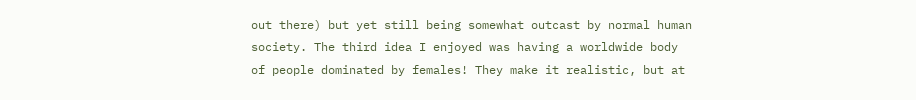out there) but yet still being somewhat outcast by normal human society. The third idea I enjoyed was having a worldwide body of people dominated by females! They make it realistic, but at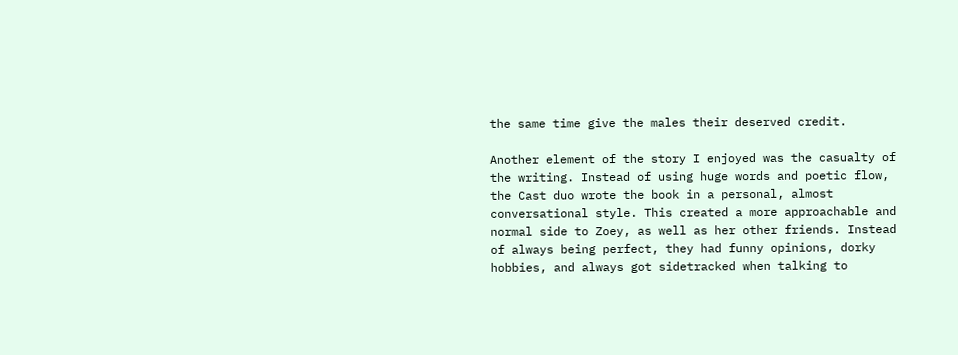the same time give the males their deserved credit.

Another element of the story I enjoyed was the casualty of the writing. Instead of using huge words and poetic flow, the Cast duo wrote the book in a personal, almost conversational style. This created a more approachable and normal side to Zoey, as well as her other friends. Instead of always being perfect, they had funny opinions, dorky hobbies, and always got sidetracked when talking to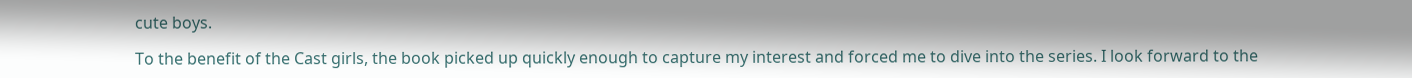cute boys.

To the benefit of the Cast girls, the book picked up quickly enough to capture my interest and forced me to dive into the series. I look forward to the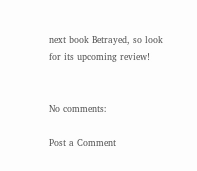next book Betrayed, so look for its upcoming review!


No comments:

Post a Comment